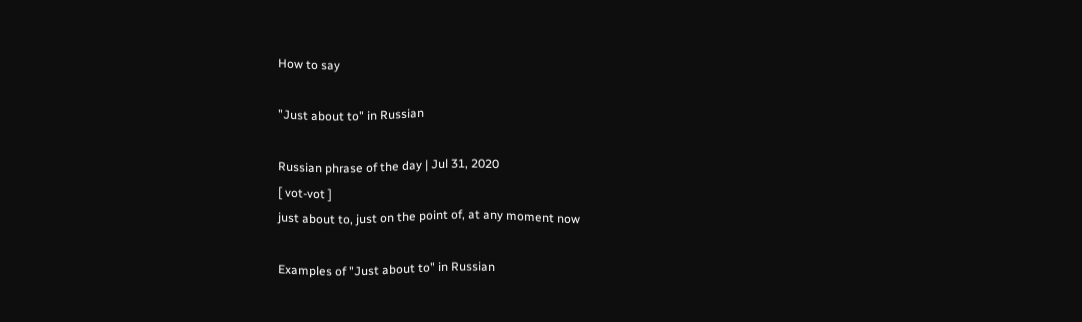How to say

"Just about to" in Russian

Russian phrase of the day | Jul 31, 2020
[ vot-vot ]
just about to, just on the point of, at any moment now

Examples of "Just about to" in Russian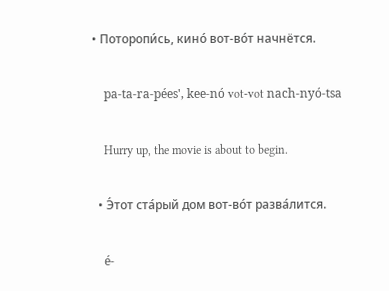• Поторопи́сь, кино́ вот-во́т начнётся.

    pa-ta-ra-pées', kee-nó vot-vot nach-nyó-tsa

    Hurry up, the movie is about to begin.

  • Э́тот ста́рый дом вот-во́т разва́лится.

    é-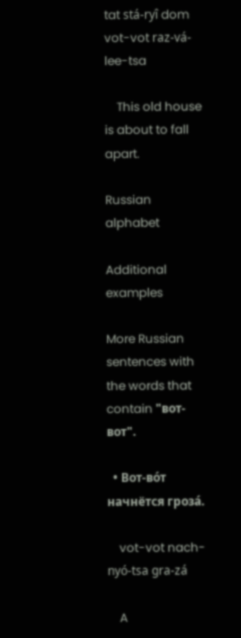tat stá-ryî dom vot-vot raz-vá-lee-tsa

    This old house is about to fall apart.

Russian alphabet

Additional examples

More Russian sentences with the words that contain "вот-вот".

  • Вот-во́т начнётся гроза́.

    vot-vot nach-nyó-tsa gra-zá

    A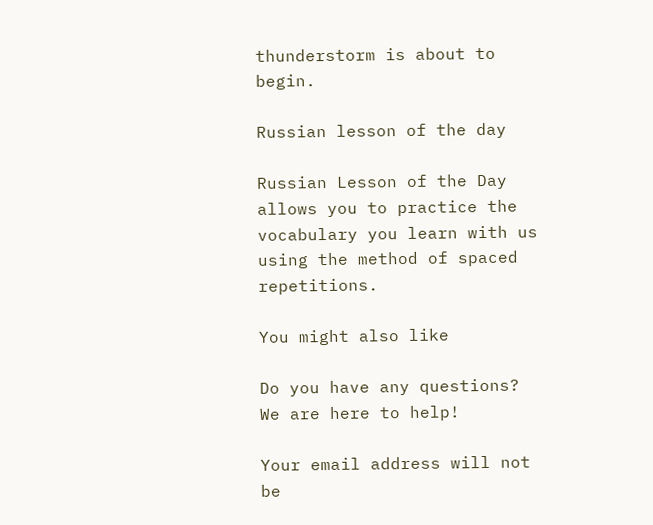thunderstorm is about to begin.

Russian lesson of the day

Russian Lesson of the Day allows you to practice the vocabulary you learn with us using the method of spaced repetitions.

You might also like

Do you have any questions? We are here to help!

Your email address will not be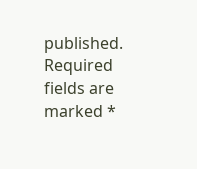published. Required fields are marked *